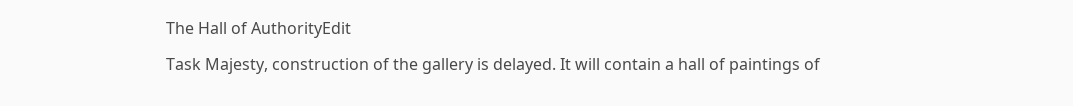The Hall of AuthorityEdit

Task Majesty, construction of the gallery is delayed. It will contain a hall of paintings of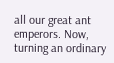all our great ant emperors. Now, turning an ordinary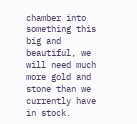chamber into something this big and beautiful, we will need much more gold and stone than we currently have in stock.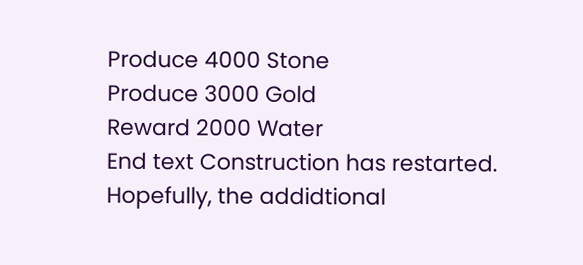Produce 4000 Stone
Produce 3000 Gold
Reward 2000 Water
End text Construction has restarted. Hopefully, the addidtional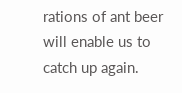rations of ant beer will enable us to catch up again.